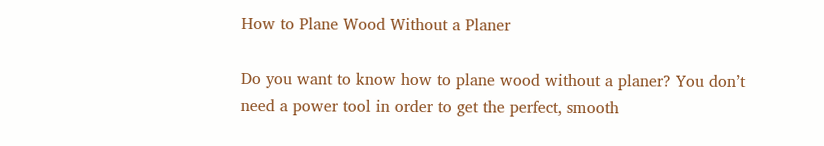How to Plane Wood Without a Planer

Do you want to know how to plane wood without a planer? You don’t need a power tool in order to get the perfect, smooth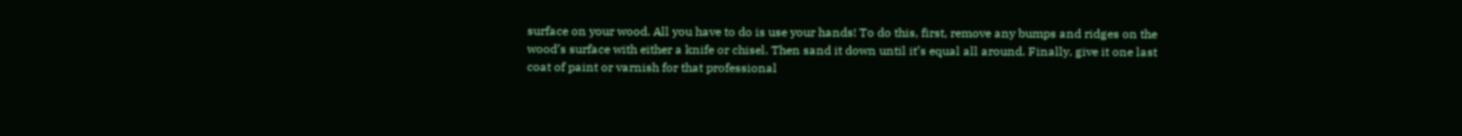surface on your wood. All you have to do is use your hands! To do this, first, remove any bumps and ridges on the wood’s surface with either a knife or chisel. Then sand it down until it’s equal all around. Finally, give it one last coat of paint or varnish for that professional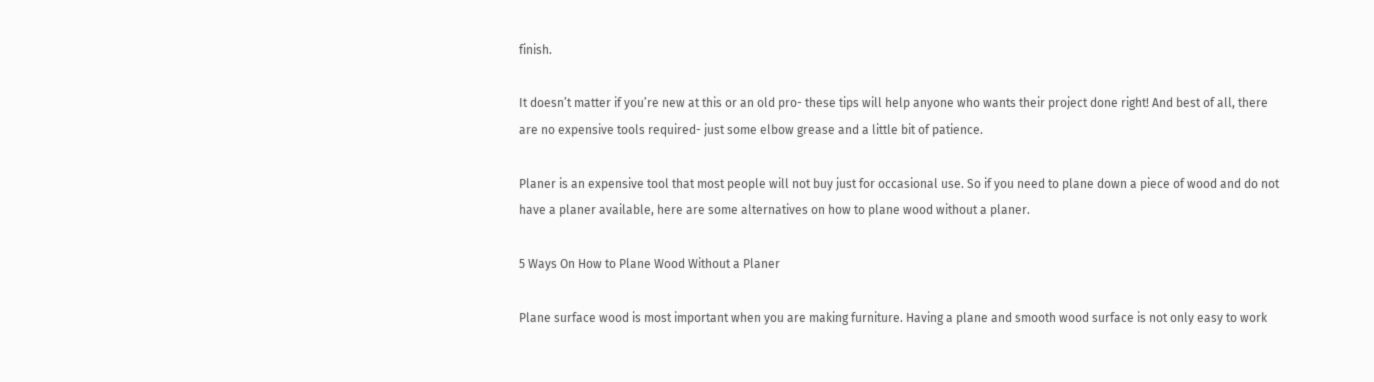finish.

It doesn’t matter if you’re new at this or an old pro- these tips will help anyone who wants their project done right! And best of all, there are no expensive tools required- just some elbow grease and a little bit of patience.

Planer is an expensive tool that most people will not buy just for occasional use. So if you need to plane down a piece of wood and do not have a planer available, here are some alternatives on how to plane wood without a planer.

5 Ways On How to Plane Wood Without a Planer

Plane surface wood is most important when you are making furniture. Having a plane and smooth wood surface is not only easy to work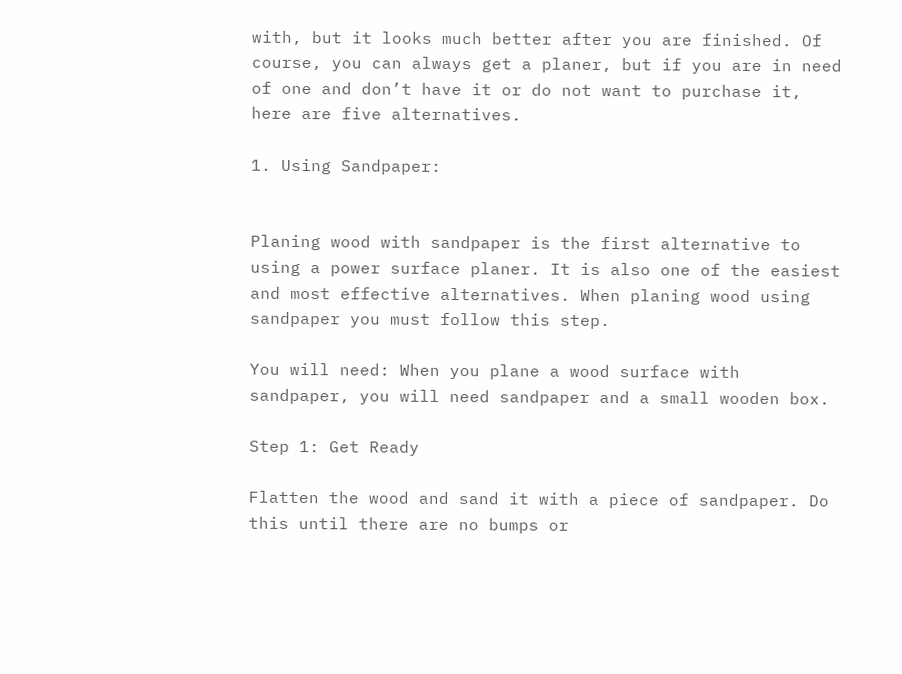with, but it looks much better after you are finished. Of course, you can always get a planer, but if you are in need of one and don’t have it or do not want to purchase it, here are five alternatives.

1. Using Sandpaper:


Planing wood with sandpaper is the first alternative to using a power surface planer. It is also one of the easiest and most effective alternatives. When planing wood using sandpaper you must follow this step.

You will need: When you plane a wood surface with sandpaper, you will need sandpaper and a small wooden box.

Step 1: Get Ready

Flatten the wood and sand it with a piece of sandpaper. Do this until there are no bumps or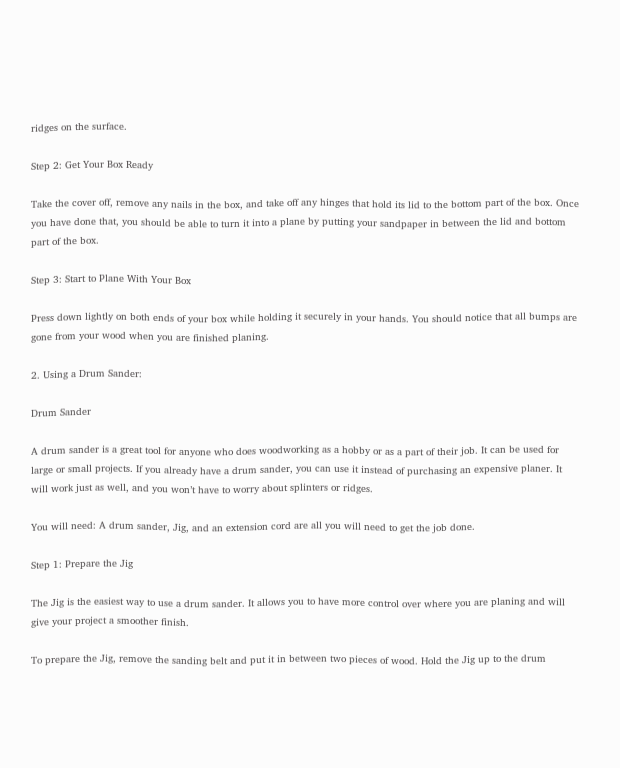ridges on the surface.

Step 2: Get Your Box Ready

Take the cover off, remove any nails in the box, and take off any hinges that hold its lid to the bottom part of the box. Once you have done that, you should be able to turn it into a plane by putting your sandpaper in between the lid and bottom part of the box.

Step 3: Start to Plane With Your Box

Press down lightly on both ends of your box while holding it securely in your hands. You should notice that all bumps are gone from your wood when you are finished planing.

2. Using a Drum Sander:

Drum Sander

A drum sander is a great tool for anyone who does woodworking as a hobby or as a part of their job. It can be used for large or small projects. If you already have a drum sander, you can use it instead of purchasing an expensive planer. It will work just as well, and you won’t have to worry about splinters or ridges.

You will need: A drum sander, Jig, and an extension cord are all you will need to get the job done.

Step 1: Prepare the Jig

The Jig is the easiest way to use a drum sander. It allows you to have more control over where you are planing and will give your project a smoother finish.

To prepare the Jig, remove the sanding belt and put it in between two pieces of wood. Hold the Jig up to the drum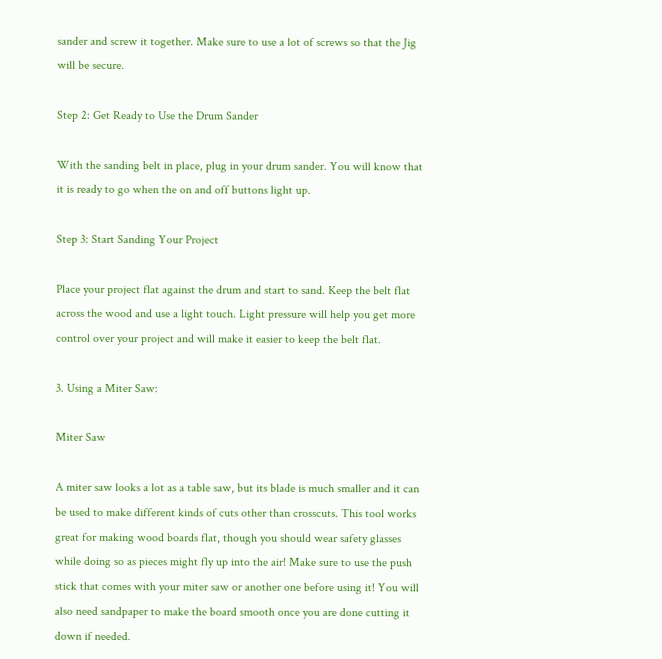sander and screw it together. Make sure to use a lot of screws so that the Jig will be secure.

Step 2: Get Ready to Use the Drum Sander

With the sanding belt in place, plug in your drum sander. You will know that it is ready to go when the on and off buttons light up.

Step 3: Start Sanding Your Project

Place your project flat against the drum and start to sand. Keep the belt flat across the wood and use a light touch. Light pressure will help you get more control over your project and will make it easier to keep the belt flat.

3. Using a Miter Saw:

Miter Saw

A miter saw looks a lot as a table saw, but its blade is much smaller and it can be used to make different kinds of cuts other than crosscuts. This tool works great for making wood boards flat, though you should wear safety glasses while doing so as pieces might fly up into the air! Make sure to use the push stick that comes with your miter saw or another one before using it! You will also need sandpaper to make the board smooth once you are done cutting it down if needed.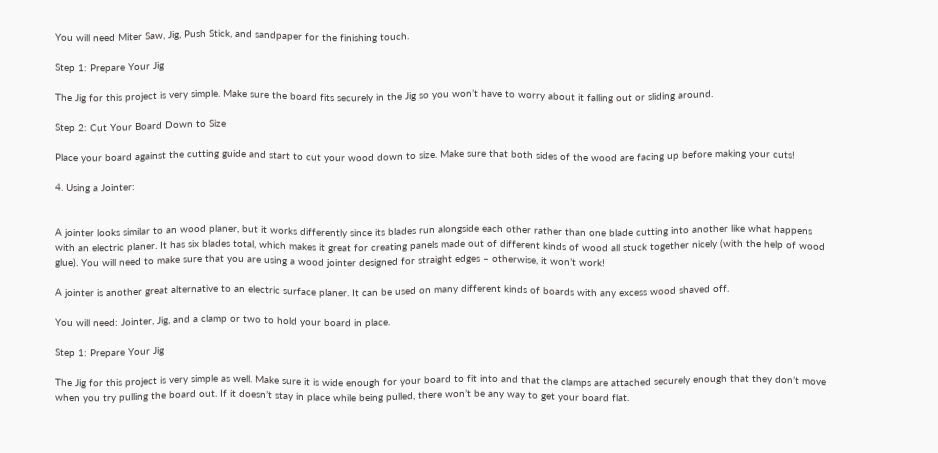You will need Miter Saw, Jig, Push Stick, and sandpaper for the finishing touch.

Step 1: Prepare Your Jig

The Jig for this project is very simple. Make sure the board fits securely in the Jig so you won’t have to worry about it falling out or sliding around.

Step 2: Cut Your Board Down to Size

Place your board against the cutting guide and start to cut your wood down to size. Make sure that both sides of the wood are facing up before making your cuts!

4. Using a Jointer:


A jointer looks similar to an wood planer, but it works differently since its blades run alongside each other rather than one blade cutting into another like what happens with an electric planer. It has six blades total, which makes it great for creating panels made out of different kinds of wood all stuck together nicely (with the help of wood glue). You will need to make sure that you are using a wood jointer designed for straight edges – otherwise, it won’t work!

A jointer is another great alternative to an electric surface planer. It can be used on many different kinds of boards with any excess wood shaved off.

You will need: Jointer, Jig, and a clamp or two to hold your board in place.

Step 1: Prepare Your Jig

The Jig for this project is very simple as well. Make sure it is wide enough for your board to fit into and that the clamps are attached securely enough that they don’t move when you try pulling the board out. If it doesn’t stay in place while being pulled, there won’t be any way to get your board flat.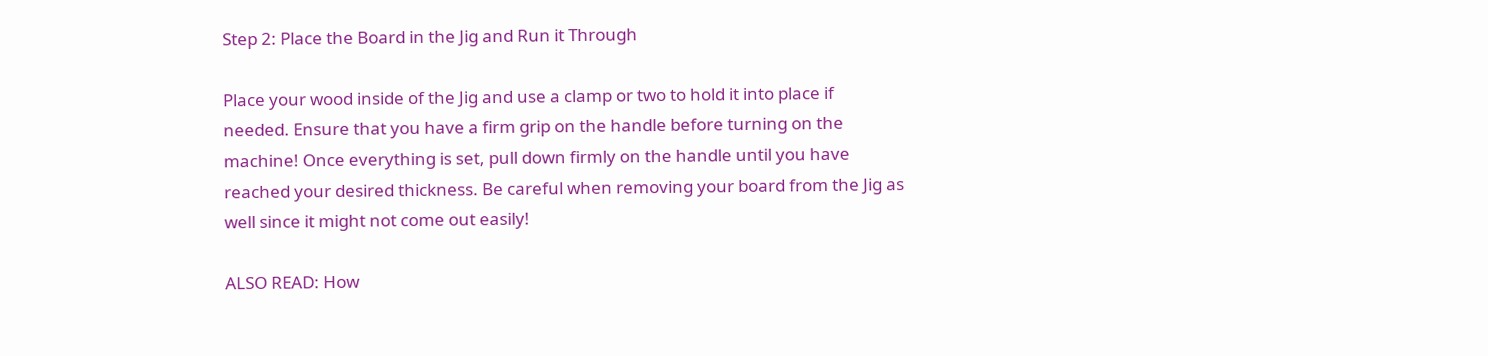Step 2: Place the Board in the Jig and Run it Through

Place your wood inside of the Jig and use a clamp or two to hold it into place if needed. Ensure that you have a firm grip on the handle before turning on the machine! Once everything is set, pull down firmly on the handle until you have reached your desired thickness. Be careful when removing your board from the Jig as well since it might not come out easily!

ALSO READ: How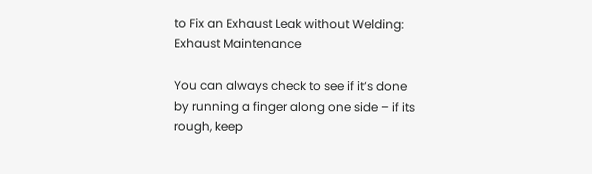to Fix an Exhaust Leak without Welding: Exhaust Maintenance

You can always check to see if it’s done by running a finger along one side – if its rough, keep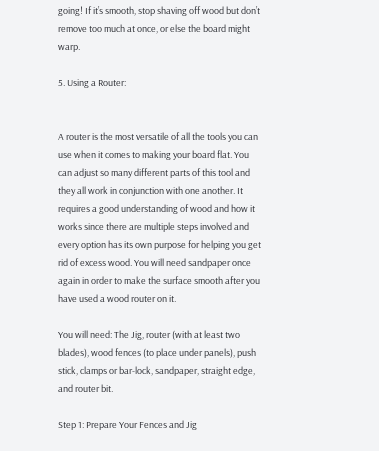going! If it’s smooth, stop shaving off wood but don’t remove too much at once, or else the board might warp.

5. Using a Router:


A router is the most versatile of all the tools you can use when it comes to making your board flat. You can adjust so many different parts of this tool and they all work in conjunction with one another. It requires a good understanding of wood and how it works since there are multiple steps involved and every option has its own purpose for helping you get rid of excess wood. You will need sandpaper once again in order to make the surface smooth after you have used a wood router on it.

You will need: The Jig, router (with at least two blades), wood fences (to place under panels), push stick, clamps or bar-lock, sandpaper, straight edge, and router bit.

Step 1: Prepare Your Fences and Jig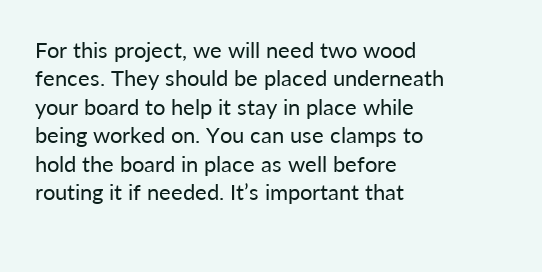For this project, we will need two wood fences. They should be placed underneath your board to help it stay in place while being worked on. You can use clamps to hold the board in place as well before routing it if needed. It’s important that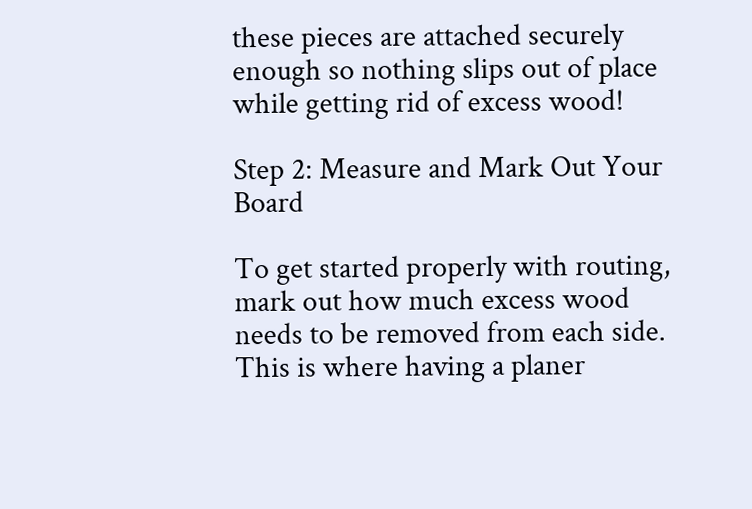these pieces are attached securely enough so nothing slips out of place while getting rid of excess wood!

Step 2: Measure and Mark Out Your Board

To get started properly with routing, mark out how much excess wood needs to be removed from each side. This is where having a planer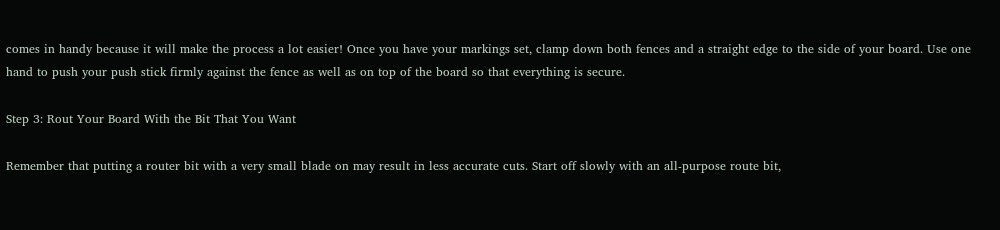comes in handy because it will make the process a lot easier! Once you have your markings set, clamp down both fences and a straight edge to the side of your board. Use one hand to push your push stick firmly against the fence as well as on top of the board so that everything is secure.

Step 3: Rout Your Board With the Bit That You Want

Remember that putting a router bit with a very small blade on may result in less accurate cuts. Start off slowly with an all-purpose route bit,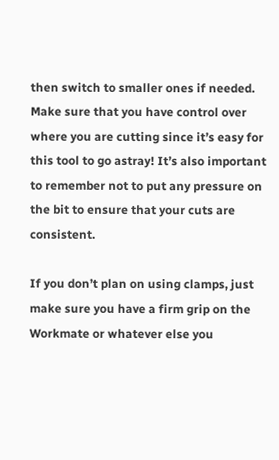then switch to smaller ones if needed. Make sure that you have control over where you are cutting since it’s easy for this tool to go astray! It’s also important to remember not to put any pressure on the bit to ensure that your cuts are consistent.

If you don’t plan on using clamps, just make sure you have a firm grip on the Workmate or whatever else you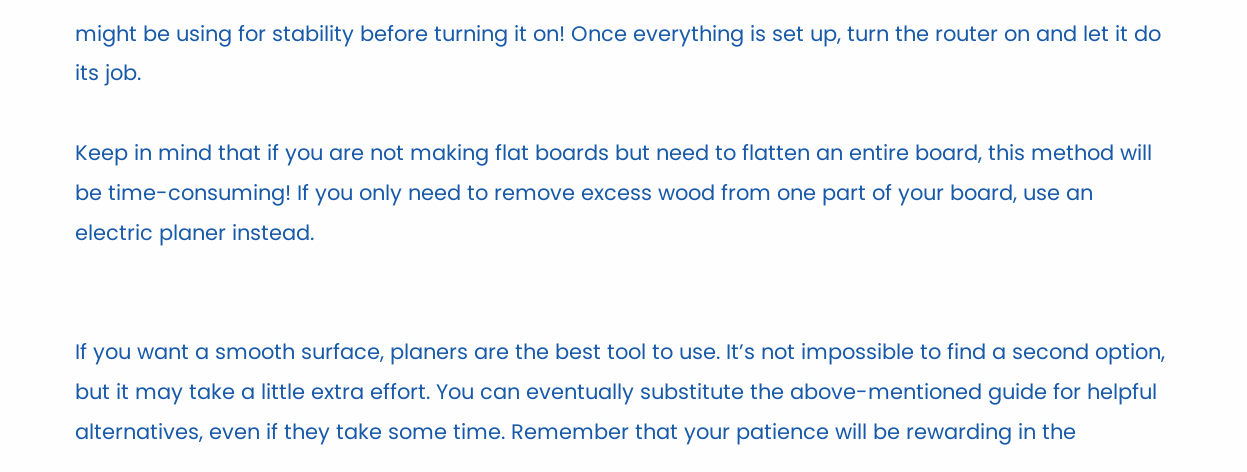might be using for stability before turning it on! Once everything is set up, turn the router on and let it do its job.

Keep in mind that if you are not making flat boards but need to flatten an entire board, this method will be time-consuming! If you only need to remove excess wood from one part of your board, use an electric planer instead.


If you want a smooth surface, planers are the best tool to use. It’s not impossible to find a second option, but it may take a little extra effort. You can eventually substitute the above-mentioned guide for helpful alternatives, even if they take some time. Remember that your patience will be rewarding in the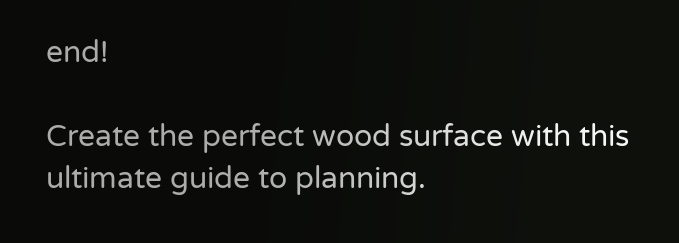end!

Create the perfect wood surface with this ultimate guide to planning.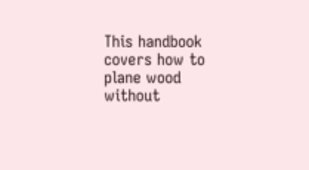This handbook covers how to plane wood without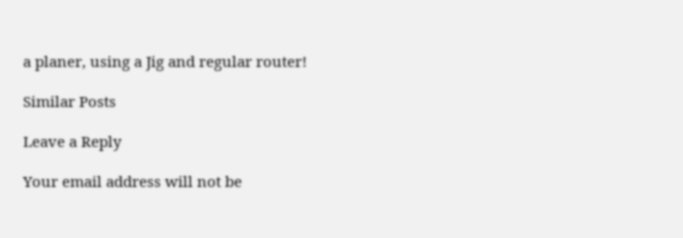a planer, using a Jig and regular router!

Similar Posts

Leave a Reply

Your email address will not be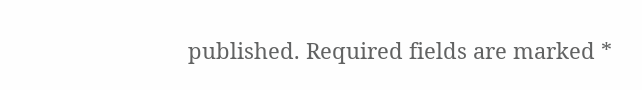published. Required fields are marked *